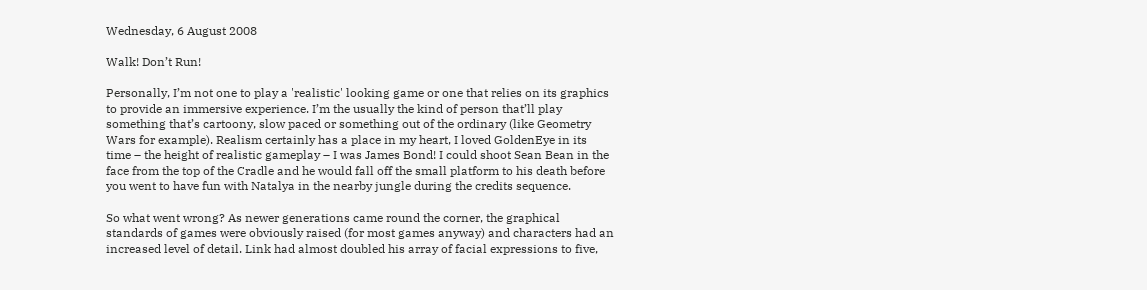Wednesday, 6 August 2008

Walk! Don’t Run!

Personally, I’m not one to play a 'realistic' looking game or one that relies on its graphics to provide an immersive experience. I’m the usually the kind of person that’ll play something that’s cartoony, slow paced or something out of the ordinary (like Geometry Wars for example). Realism certainly has a place in my heart, I loved GoldenEye in its time – the height of realistic gameplay – I was James Bond! I could shoot Sean Bean in the face from the top of the Cradle and he would fall off the small platform to his death before you went to have fun with Natalya in the nearby jungle during the credits sequence.

So what went wrong? As newer generations came round the corner, the graphical standards of games were obviously raised (for most games anyway) and characters had an increased level of detail. Link had almost doubled his array of facial expressions to five,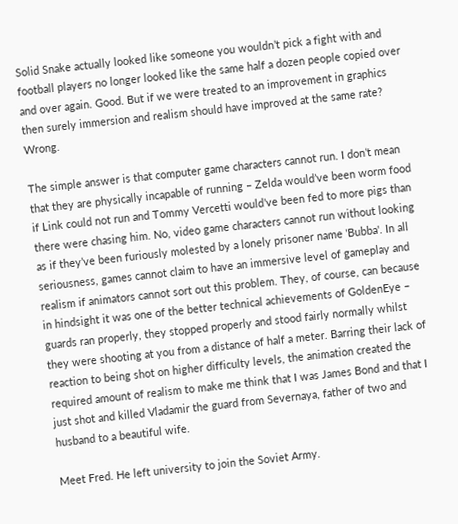Solid Snake actually looked like someone you wouldn’t pick a fight with and football players no longer looked like the same half a dozen people copied over and over again. Good. But if we were treated to an improvement in graphics then surely immersion and realism should have improved at the same rate? Wrong.

The simple answer is that computer game characters cannot run. I don’t mean that they are physically incapable of running – Zelda would’ve been worm food if Link could not run and Tommy Vercetti would’ve been fed to more pigs than there were chasing him. No, video game characters cannot run without looking as if they’ve been furiously molested by a lonely prisoner name 'Bubba'. In all seriousness, games cannot claim to have an immersive level of gameplay and realism if animators cannot sort out this problem. They, of course, can because in hindsight it was one of the better technical achievements of GoldenEye – guards ran properly, they stopped properly and stood fairly normally whilst they were shooting at you from a distance of half a meter. Barring their lack of reaction to being shot on higher difficulty levels, the animation created the required amount of realism to make me think that I was James Bond and that I just shot and killed Vladamir the guard from Severnaya, father of two and husband to a beautiful wife.

Meet Fred. He left university to join the Soviet Army.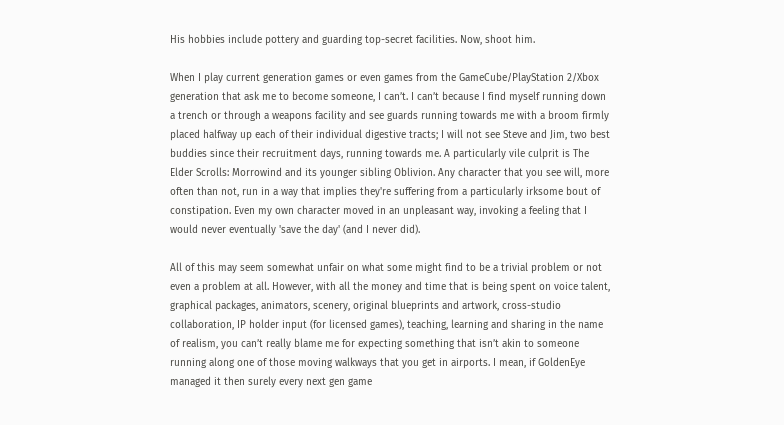His hobbies include pottery and guarding top-secret facilities. Now, shoot him.

When I play current generation games or even games from the GameCube/PlayStation 2/Xbox generation that ask me to become someone, I can’t. I can’t because I find myself running down a trench or through a weapons facility and see guards running towards me with a broom firmly placed halfway up each of their individual digestive tracts; I will not see Steve and Jim, two best buddies since their recruitment days, running towards me. A particularly vile culprit is The Elder Scrolls: Morrowind and its younger sibling Oblivion. Any character that you see will, more often than not, run in a way that implies they're suffering from a particularly irksome bout of constipation. Even my own character moved in an unpleasant way, invoking a feeling that I would never eventually 'save the day' (and I never did).

All of this may seem somewhat unfair on what some might find to be a trivial problem or not even a problem at all. However, with all the money and time that is being spent on voice talent, graphical packages, animators, scenery, original blueprints and artwork, cross-studio collaboration, IP holder input (for licensed games), teaching, learning and sharing in the name of realism, you can’t really blame me for expecting something that isn’t akin to someone running along one of those moving walkways that you get in airports. I mean, if GoldenEye managed it then surely every next gen game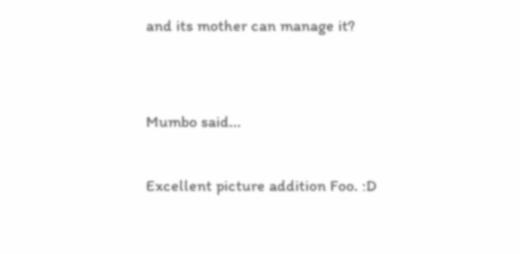and its mother can manage it?


Mumbo said...

Excellent picture addition Foo. :D